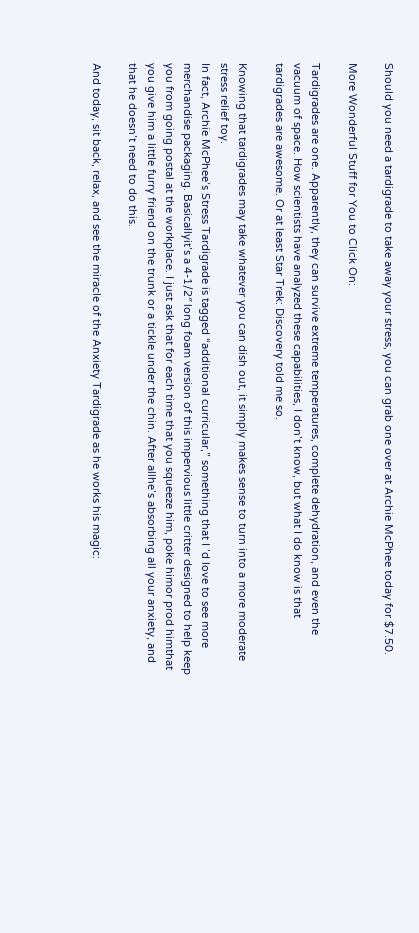Should you need a tardigrade to take away your stress, you can grab one over at Archie McPhee today for $7.50.

More Wonderful Stuff for You to Click On:

Tardigrades are one. Apparently, they can survive extreme temperatures, complete dehydration, and even the vacuum of space. How scientists have analyzed these capabilities, I don’t know, but what I do know is that tardigrades are awesome. Or at least Star Trek: Discovery told me so.

Knowing that tardigrades may take whatever you can dish out, it simply makes sense to turn into a more moderate stress relief toy.
In fact, Archie McPhee’s Stress Tardigrade is tagged “additional curricular,” something that I ’d love to see more merchandise packaging. Basicallyit’s a 4-1/2″ long foam version of this impervious little critter designed to help keep you from going postal at the workplace. I just ask that for each time that you squeeze him, poke himor prod himthat you give him a little furry friend on the trunk or a tickle under the chin. After allhe’s absorbing all your anxiety, and that he doesn’t need to do this.

And today, sit back, relax, and see the miracle of the Anxiety Tardigrade as he works his magic: